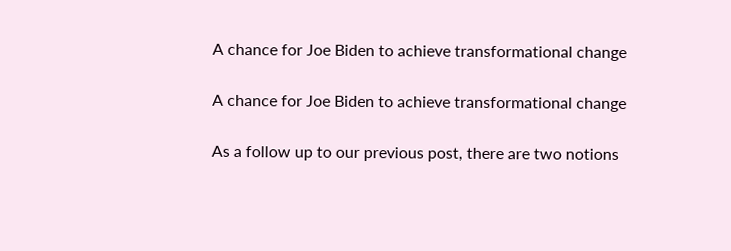A chance for Joe Biden to achieve transformational change

A chance for Joe Biden to achieve transformational change

As a follow up to our previous post, there are two notions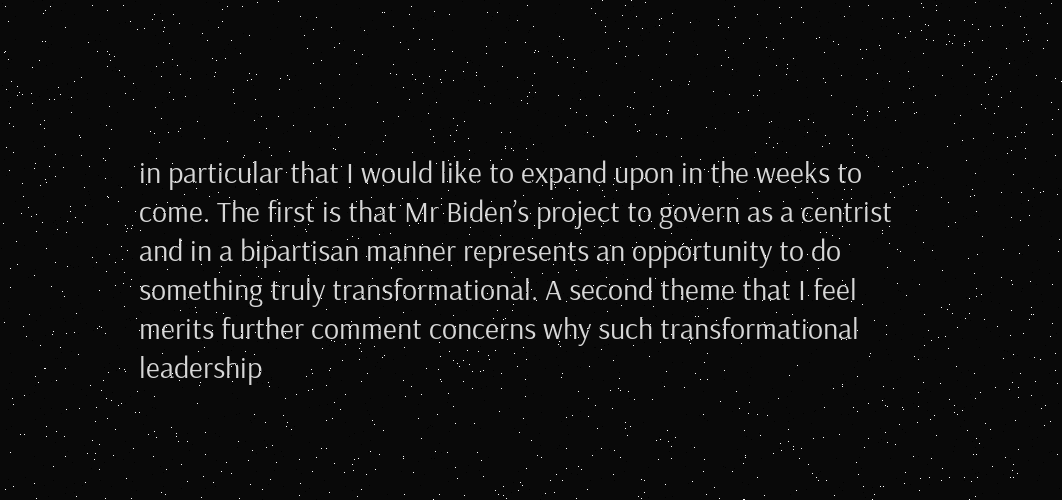in particular that I would like to expand upon in the weeks to come. The first is that Mr Biden’s project to govern as a centrist and in a bipartisan manner represents an opportunity to do something truly transformational. A second theme that I feel merits further comment concerns why such transformational leadership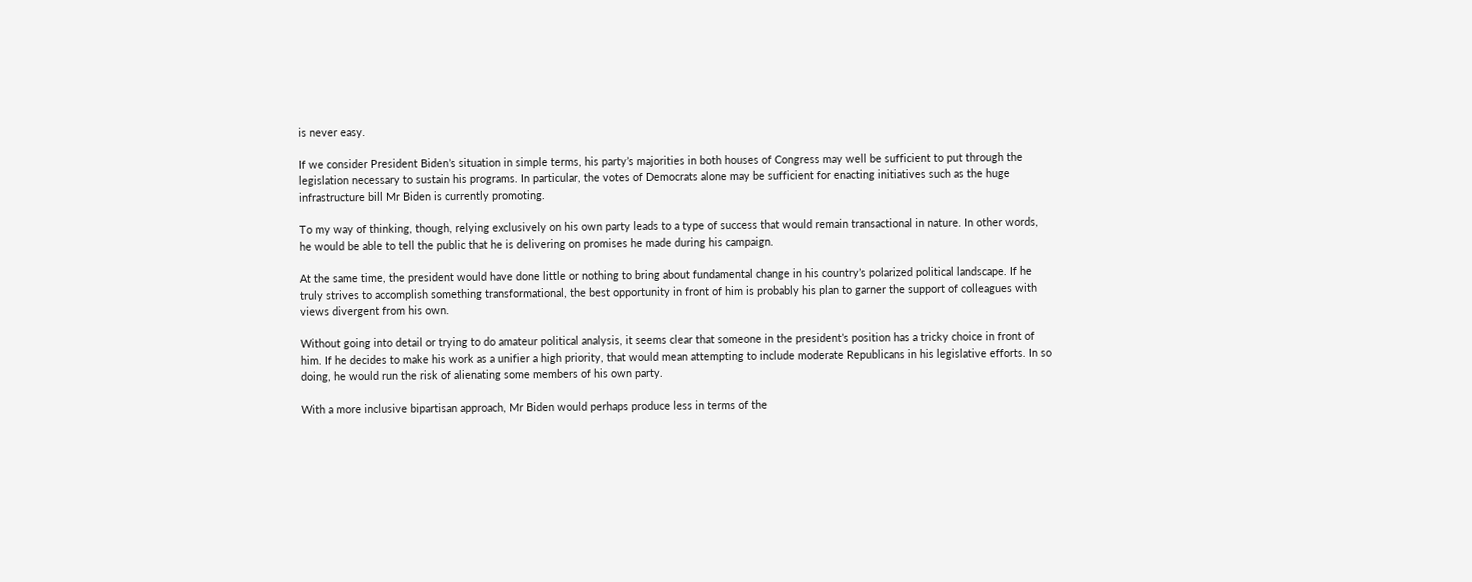is never easy.

If we consider President Biden’s situation in simple terms, his party’s majorities in both houses of Congress may well be sufficient to put through the legislation necessary to sustain his programs. In particular, the votes of Democrats alone may be sufficient for enacting initiatives such as the huge infrastructure bill Mr Biden is currently promoting.

To my way of thinking, though, relying exclusively on his own party leads to a type of success that would remain transactional in nature. In other words, he would be able to tell the public that he is delivering on promises he made during his campaign.

At the same time, the president would have done little or nothing to bring about fundamental change in his country’s polarized political landscape. If he truly strives to accomplish something transformational, the best opportunity in front of him is probably his plan to garner the support of colleagues with views divergent from his own.

Without going into detail or trying to do amateur political analysis, it seems clear that someone in the president’s position has a tricky choice in front of him. If he decides to make his work as a unifier a high priority, that would mean attempting to include moderate Republicans in his legislative efforts. In so doing, he would run the risk of alienating some members of his own party.

With a more inclusive bipartisan approach, Mr Biden would perhaps produce less in terms of the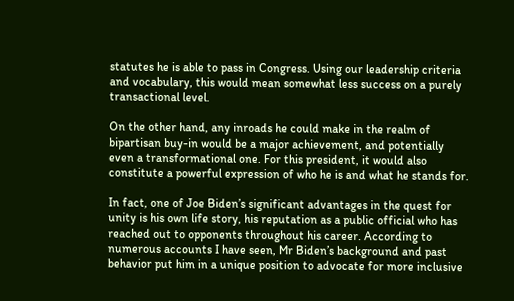statutes he is able to pass in Congress. Using our leadership criteria and vocabulary, this would mean somewhat less success on a purely transactional level.

On the other hand, any inroads he could make in the realm of bipartisan buy-in would be a major achievement, and potentially even a transformational one. For this president, it would also constitute a powerful expression of who he is and what he stands for.

In fact, one of Joe Biden’s significant advantages in the quest for unity is his own life story, his reputation as a public official who has reached out to opponents throughout his career. According to numerous accounts I have seen, Mr Biden’s background and past behavior put him in a unique position to advocate for more inclusive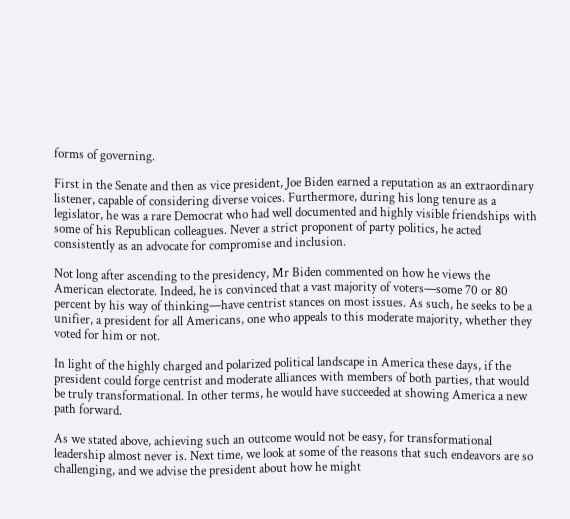forms of governing.

First in the Senate and then as vice president, Joe Biden earned a reputation as an extraordinary listener, capable of considering diverse voices. Furthermore, during his long tenure as a legislator, he was a rare Democrat who had well documented and highly visible friendships with some of his Republican colleagues. Never a strict proponent of party politics, he acted consistently as an advocate for compromise and inclusion.

Not long after ascending to the presidency, Mr Biden commented on how he views the American electorate. Indeed, he is convinced that a vast majority of voters—some 70 or 80 percent by his way of thinking—have centrist stances on most issues. As such, he seeks to be a unifier, a president for all Americans, one who appeals to this moderate majority, whether they voted for him or not.

In light of the highly charged and polarized political landscape in America these days, if the president could forge centrist and moderate alliances with members of both parties, that would be truly transformational. In other terms, he would have succeeded at showing America a new path forward.

As we stated above, achieving such an outcome would not be easy, for transformational leadership almost never is. Next time, we look at some of the reasons that such endeavors are so challenging, and we advise the president about how he might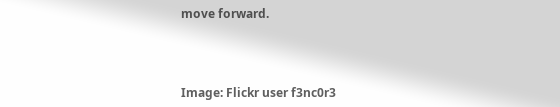move forward.



Image: Flickr user f3nc0r3